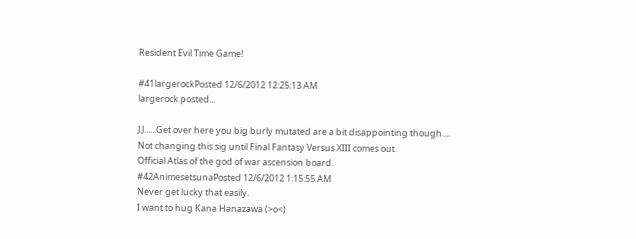Resident Evil Time Game!

#41largerockPosted 12/6/2012 12:25:13 AM
largerock posted...

J.J......Get over here you big burly mutated are a bit disappointing though....
Not changing this sig until Final Fantasy Versus XIII comes out.
Official Atlas of the god of war ascension board.
#42AnimesetsunaPosted 12/6/2012 1:15:55 AM
Never get lucky that easily.
I want to hug Kana Hanazawa (>o<)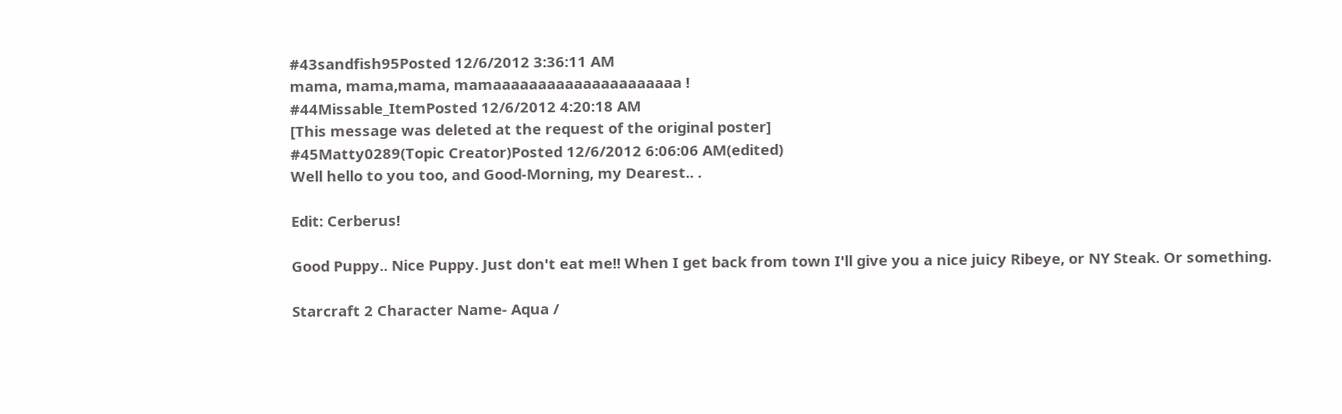#43sandfish95Posted 12/6/2012 3:36:11 AM
mama, mama,mama, mamaaaaaaaaaaaaaaaaaaaaa !
#44Missable_ItemPosted 12/6/2012 4:20:18 AM
[This message was deleted at the request of the original poster]
#45Matty0289(Topic Creator)Posted 12/6/2012 6:06:06 AM(edited)
Well hello to you too, and Good-Morning, my Dearest.. .

Edit: Cerberus!

Good Puppy.. Nice Puppy. Just don't eat me!! When I get back from town I'll give you a nice juicy Ribeye, or NY Steak. Or something.

Starcraft 2 Character Name- Aqua /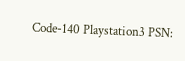Code-140 Playstation3 PSN: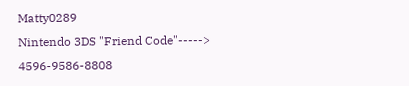Matty0289
Nintendo 3DS "Friend Code"-----> 4596-9586-8808